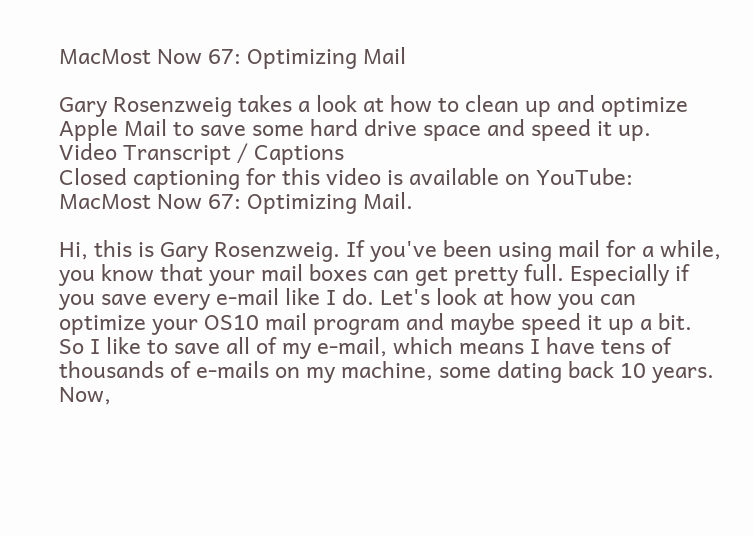MacMost Now 67: Optimizing Mail

Gary Rosenzweig takes a look at how to clean up and optimize Apple Mail to save some hard drive space and speed it up.
Video Transcript / Captions
Closed captioning for this video is available on YouTube: MacMost Now 67: Optimizing Mail.

Hi, this is Gary Rosenzweig. If you've been using mail for a while, you know that your mail boxes can get pretty full. Especially if you save every e-mail like I do. Let's look at how you can optimize your OS10 mail program and maybe speed it up a bit.
So I like to save all of my e-mail, which means I have tens of thousands of e-mails on my machine, some dating back 10 years. Now,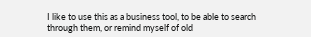I like to use this as a business tool, to be able to search through them, or remind myself of old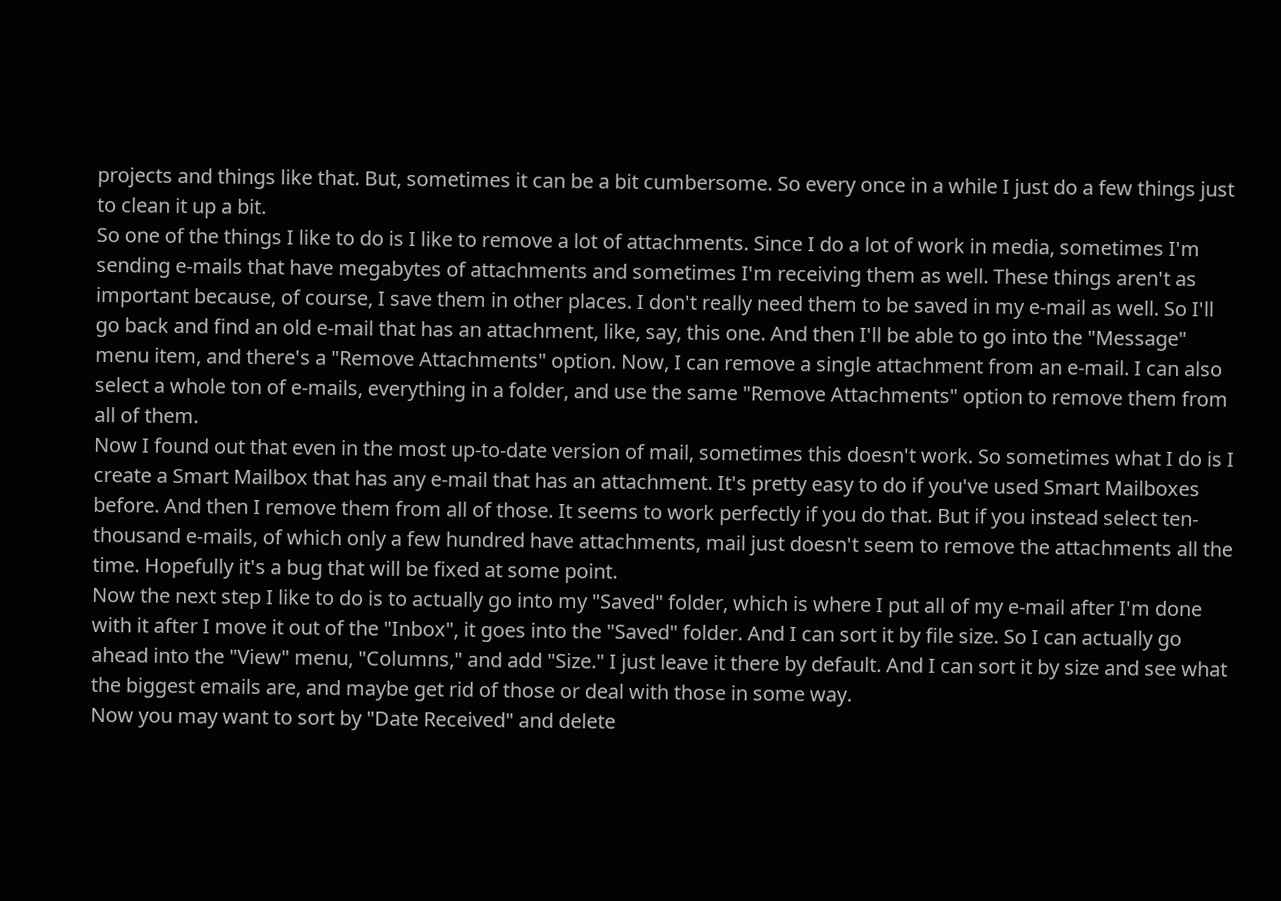projects and things like that. But, sometimes it can be a bit cumbersome. So every once in a while I just do a few things just to clean it up a bit.
So one of the things I like to do is I like to remove a lot of attachments. Since I do a lot of work in media, sometimes I'm sending e-mails that have megabytes of attachments and sometimes I'm receiving them as well. These things aren't as important because, of course, I save them in other places. I don't really need them to be saved in my e-mail as well. So I'll go back and find an old e-mail that has an attachment, like, say, this one. And then I'll be able to go into the "Message" menu item, and there's a "Remove Attachments" option. Now, I can remove a single attachment from an e-mail. I can also select a whole ton of e-mails, everything in a folder, and use the same "Remove Attachments" option to remove them from all of them.
Now I found out that even in the most up-to-date version of mail, sometimes this doesn't work. So sometimes what I do is I create a Smart Mailbox that has any e-mail that has an attachment. It's pretty easy to do if you've used Smart Mailboxes before. And then I remove them from all of those. It seems to work perfectly if you do that. But if you instead select ten-thousand e-mails, of which only a few hundred have attachments, mail just doesn't seem to remove the attachments all the time. Hopefully it's a bug that will be fixed at some point.
Now the next step I like to do is to actually go into my "Saved" folder, which is where I put all of my e-mail after I'm done with it after I move it out of the "Inbox", it goes into the "Saved" folder. And I can sort it by file size. So I can actually go ahead into the "View" menu, "Columns," and add "Size." I just leave it there by default. And I can sort it by size and see what the biggest emails are, and maybe get rid of those or deal with those in some way.
Now you may want to sort by "Date Received" and delete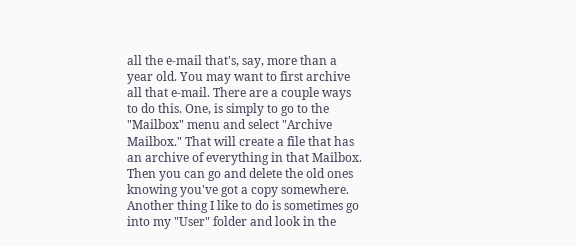all the e-mail that's, say, more than a year old. You may want to first archive all that e-mail. There are a couple ways to do this. One, is simply to go to the "Mailbox" menu and select "Archive Mailbox." That will create a file that has an archive of everything in that Mailbox. Then you can go and delete the old ones knowing you've got a copy somewhere. Another thing I like to do is sometimes go into my "User" folder and look in the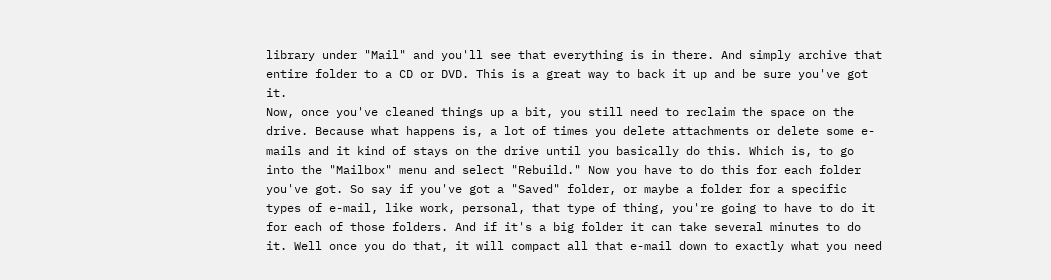library under "Mail" and you'll see that everything is in there. And simply archive that entire folder to a CD or DVD. This is a great way to back it up and be sure you've got it.
Now, once you've cleaned things up a bit, you still need to reclaim the space on the drive. Because what happens is, a lot of times you delete attachments or delete some e-mails and it kind of stays on the drive until you basically do this. Which is, to go into the "Mailbox" menu and select "Rebuild." Now you have to do this for each folder you've got. So say if you've got a "Saved" folder, or maybe a folder for a specific types of e-mail, like work, personal, that type of thing, you're going to have to do it for each of those folders. And if it's a big folder it can take several minutes to do it. Well once you do that, it will compact all that e-mail down to exactly what you need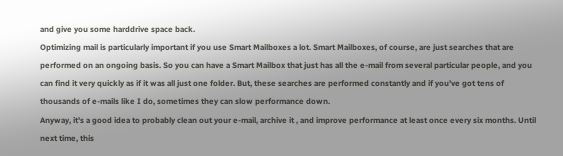and give you some harddrive space back.
Optimizing mail is particularly important if you use Smart Mailboxes a lot. Smart Mailboxes, of course, are just searches that are performed on an ongoing basis. So you can have a Smart Mailbox that just has all the e-mail from several particular people, and you can find it very quickly as if it was all just one folder. But, these searches are performed constantly and if you've got tens of thousands of e-mails like I do, sometimes they can slow performance down.
Anyway, it's a good idea to probably clean out your e-mail, archive it , and improve performance at least once every six months. Until next time, this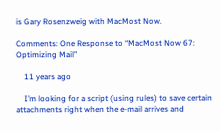is Gary Rosenzweig with MacMost Now.

Comments: One Response to “MacMost Now 67: Optimizing Mail”

    11 years ago

    I’m looking for a script (using rules) to save certain attachments right when the e-mail arrives and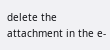delete the attachment in the e-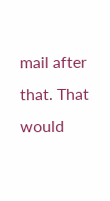mail after that. That would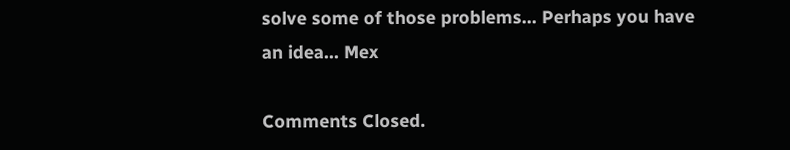solve some of those problems… Perhaps you have an idea… Mex

Comments Closed.